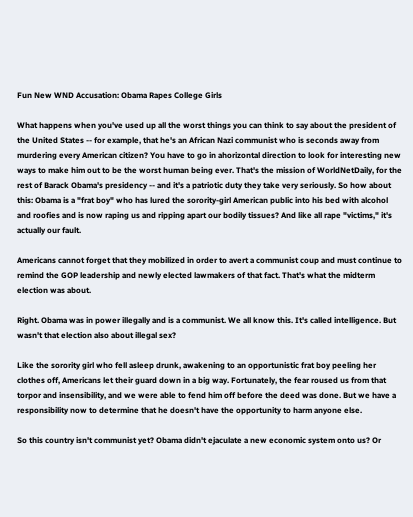Fun New WND Accusation: Obama Rapes College Girls

What happens when you've used up all the worst things you can think to say about the president of the United States -- for example, that he's an African Nazi communist who is seconds away from murdering every American citizen? You have to go in ahorizontal direction to look for interesting new ways to make him out to be the worst human being ever. That's the mission of WorldNetDaily, for the rest of Barack Obama's presidency -- and it's a patriotic duty they take very seriously. So how about this: Obama is a "frat boy" who has lured the sorority-girl American public into his bed with alcohol and roofies and is now raping us and ripping apart our bodily tissues? And like all rape "victims," it's actually our fault.

Americans cannot forget that they mobilized in order to avert a communist coup and must continue to remind the GOP leadership and newly elected lawmakers of that fact. That's what the midterm election was about.

Right. Obama was in power illegally and is a communist. We all know this. It's called intelligence. But wasn't that election also about illegal sex?

Like the sorority girl who fell asleep drunk, awakening to an opportunistic frat boy peeling her clothes off, Americans let their guard down in a big way. Fortunately, the fear roused us from that torpor and insensibility, and we were able to fend him off before the deed was done. But we have a responsibility now to determine that he doesn't have the opportunity to harm anyone else.

So this country isn't communist yet? Obama didn't ejaculate a new economic system onto us? Or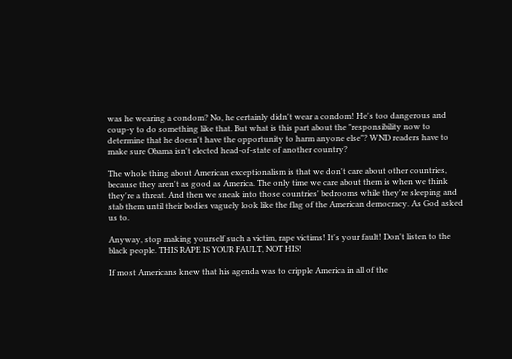was he wearing a condom? No, he certainly didn't wear a condom! He's too dangerous and coup-y to do something like that. But what is this part about the "responsibility now to determine that he doesn't have the opportunity to harm anyone else"? WND readers have to make sure Obama isn't elected head-of-state of another country?

The whole thing about American exceptionalism is that we don't care about other countries, because they aren't as good as America. The only time we care about them is when we think they're a threat. And then we sneak into those countries' bedrooms while they're sleeping and stab them until their bodies vaguely look like the flag of the American democracy. As God asked us to.

Anyway, stop making yourself such a victim, rape victims! It's your fault! Don't listen to the black people. THIS RAPE IS YOUR FAULT, NOT HIS!

If most Americans knew that his agenda was to cripple America in all of the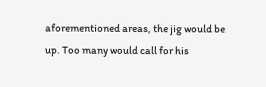aforementioned areas, the jig would be up. Too many would call for his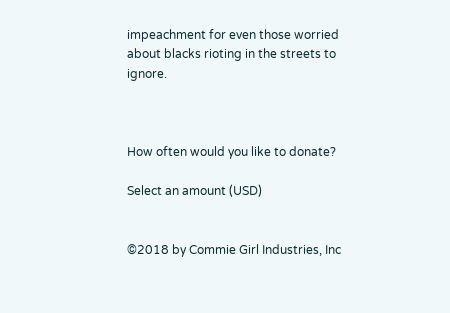impeachment for even those worried about blacks rioting in the streets to ignore.



How often would you like to donate?

Select an amount (USD)


©2018 by Commie Girl Industries, Inc